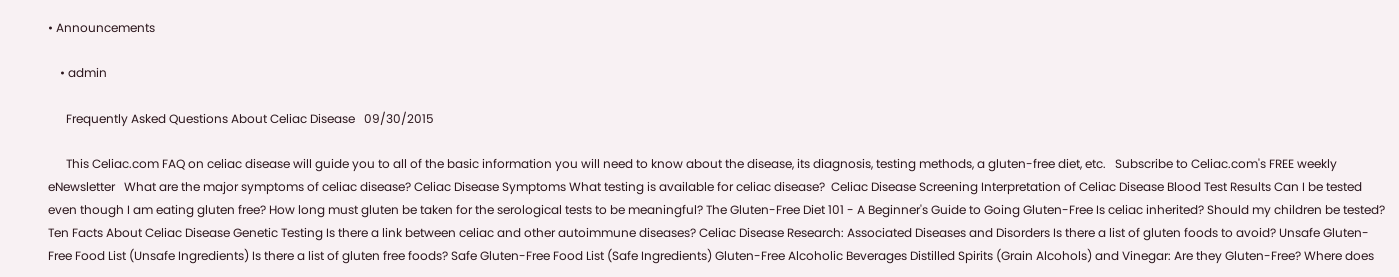• Announcements

    • admin

      Frequently Asked Questions About Celiac Disease   09/30/2015

      This Celiac.com FAQ on celiac disease will guide you to all of the basic information you will need to know about the disease, its diagnosis, testing methods, a gluten-free diet, etc.   Subscribe to Celiac.com's FREE weekly eNewsletter   What are the major symptoms of celiac disease? Celiac Disease Symptoms What testing is available for celiac disease?  Celiac Disease Screening Interpretation of Celiac Disease Blood Test Results Can I be tested even though I am eating gluten free? How long must gluten be taken for the serological tests to be meaningful? The Gluten-Free Diet 101 - A Beginner's Guide to Going Gluten-Free Is celiac inherited? Should my children be tested? Ten Facts About Celiac Disease Genetic Testing Is there a link between celiac and other autoimmune diseases? Celiac Disease Research: Associated Diseases and Disorders Is there a list of gluten foods to avoid? Unsafe Gluten-Free Food List (Unsafe Ingredients) Is there a list of gluten free foods? Safe Gluten-Free Food List (Safe Ingredients) Gluten-Free Alcoholic Beverages Distilled Spirits (Grain Alcohols) and Vinegar: Are they Gluten-Free? Where does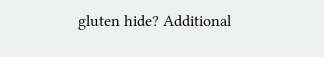gluten hide? Additional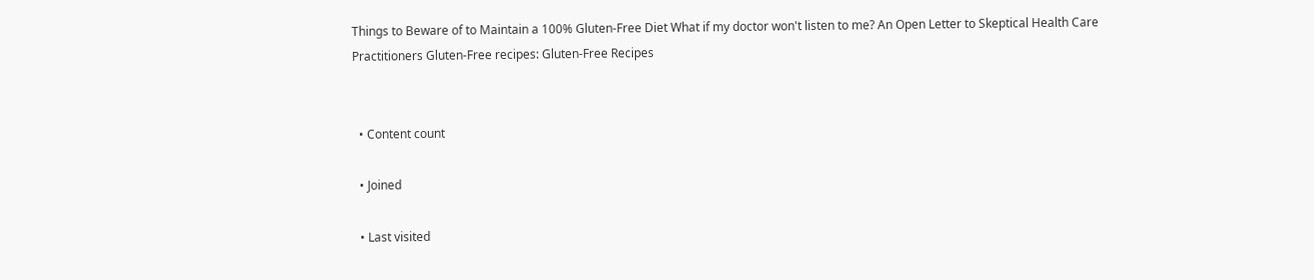Things to Beware of to Maintain a 100% Gluten-Free Diet What if my doctor won't listen to me? An Open Letter to Skeptical Health Care Practitioners Gluten-Free recipes: Gluten-Free Recipes


  • Content count

  • Joined

  • Last visited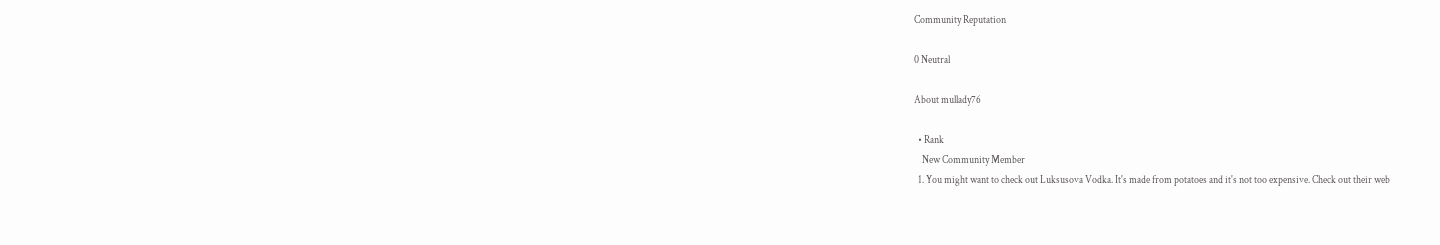Community Reputation

0 Neutral

About mullady76

  • Rank
    New Community Member
  1. You might want to check out Luksusova Vodka. It's made from potatoes and it's not too expensive. Check out their web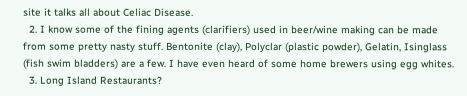site it talks all about Celiac Disease.
  2. I know some of the fining agents (clarifiers) used in beer/wine making can be made from some pretty nasty stuff. Bentonite (clay), Polyclar (plastic powder), Gelatin, Isinglass (fish swim bladders) are a few. I have even heard of some home brewers using egg whites.
  3. Long Island Restaurants?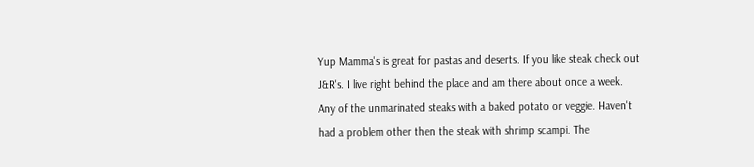Yup Mamma's is great for pastas and deserts. If you like steak check out J&R's. I live right behind the place and am there about once a week. Any of the unmarinated steaks with a baked potato or veggie. Haven't had a problem other then the steak with shrimp scampi. The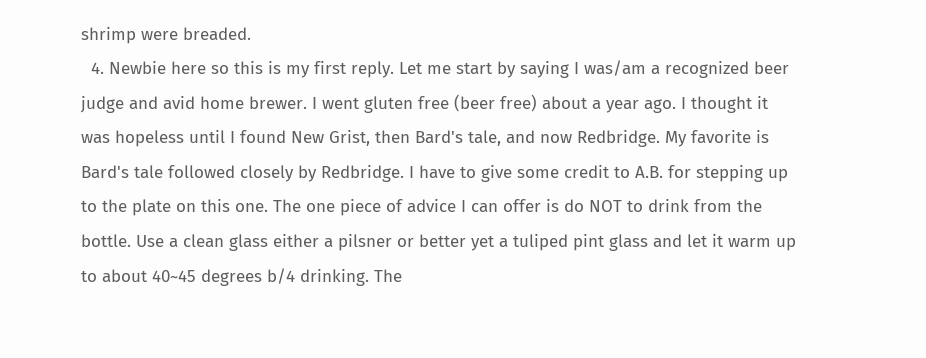shrimp were breaded.
  4. Newbie here so this is my first reply. Let me start by saying I was/am a recognized beer judge and avid home brewer. I went gluten free (beer free) about a year ago. I thought it was hopeless until I found New Grist, then Bard's tale, and now Redbridge. My favorite is Bard's tale followed closely by Redbridge. I have to give some credit to A.B. for stepping up to the plate on this one. The one piece of advice I can offer is do NOT to drink from the bottle. Use a clean glass either a pilsner or better yet a tuliped pint glass and let it warm up to about 40~45 degrees b/4 drinking. The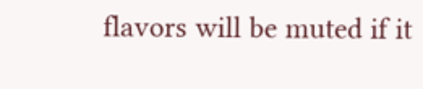flavors will be muted if it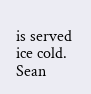is served ice cold. Sean